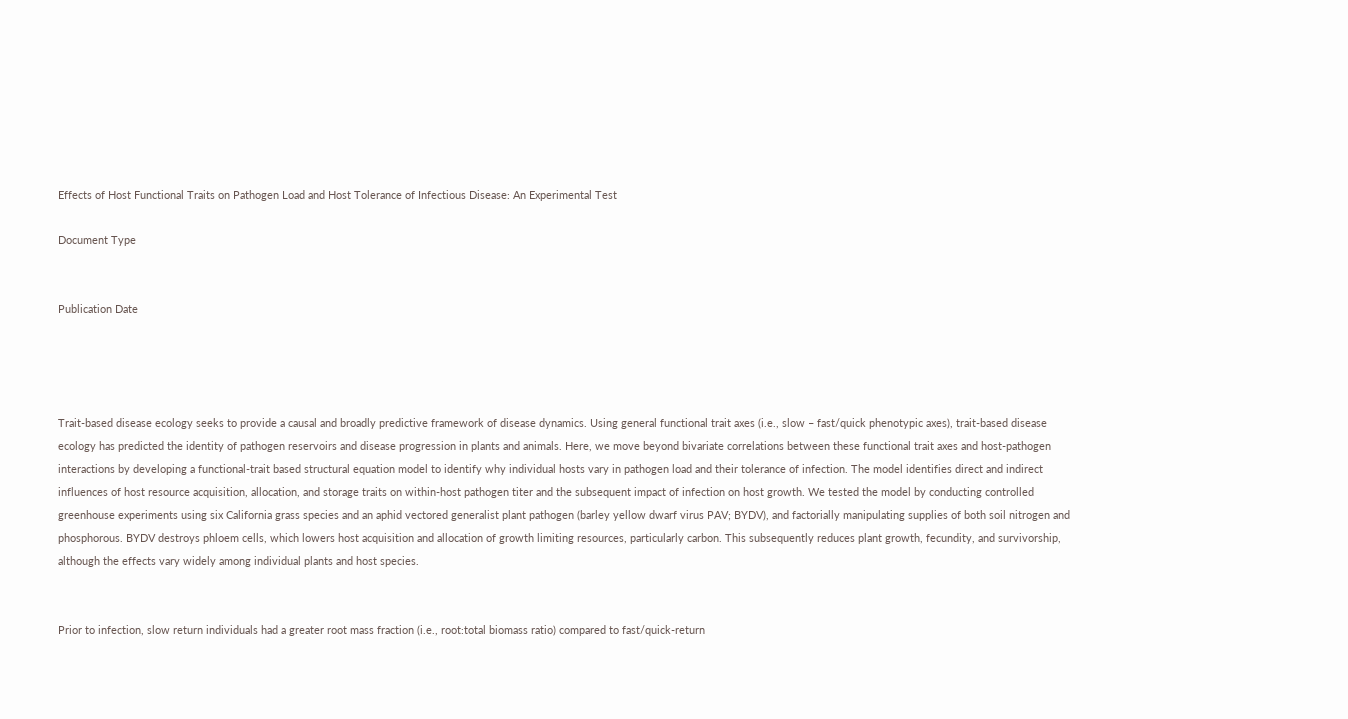Effects of Host Functional Traits on Pathogen Load and Host Tolerance of Infectious Disease: An Experimental Test

Document Type


Publication Date




Trait-based disease ecology seeks to provide a causal and broadly predictive framework of disease dynamics. Using general functional trait axes (i.e., slow – fast/quick phenotypic axes), trait-based disease ecology has predicted the identity of pathogen reservoirs and disease progression in plants and animals. Here, we move beyond bivariate correlations between these functional trait axes and host-pathogen interactions by developing a functional-trait based structural equation model to identify why individual hosts vary in pathogen load and their tolerance of infection. The model identifies direct and indirect influences of host resource acquisition, allocation, and storage traits on within-host pathogen titer and the subsequent impact of infection on host growth. We tested the model by conducting controlled greenhouse experiments using six California grass species and an aphid vectored generalist plant pathogen (barley yellow dwarf virus PAV; BYDV), and factorially manipulating supplies of both soil nitrogen and phosphorous. BYDV destroys phloem cells, which lowers host acquisition and allocation of growth limiting resources, particularly carbon. This subsequently reduces plant growth, fecundity, and survivorship, although the effects vary widely among individual plants and host species.


Prior to infection, slow return individuals had a greater root mass fraction (i.e., root:total biomass ratio) compared to fast/quick-return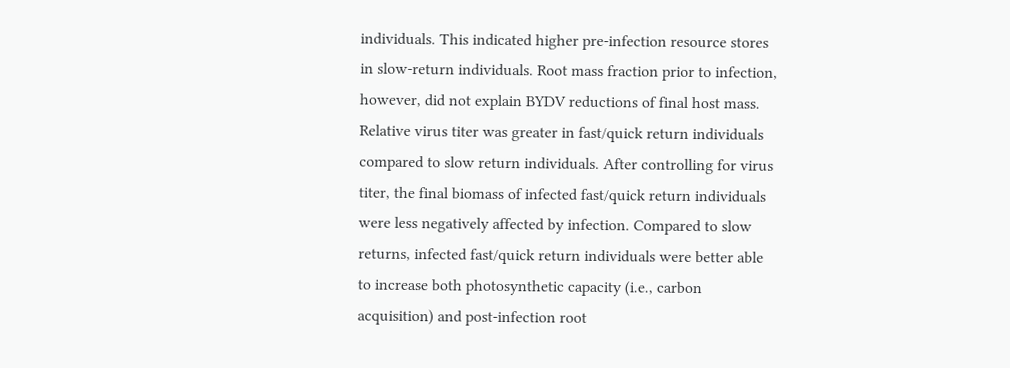individuals. This indicated higher pre-infection resource stores in slow-return individuals. Root mass fraction prior to infection, however, did not explain BYDV reductions of final host mass. Relative virus titer was greater in fast/quick return individuals compared to slow return individuals. After controlling for virus titer, the final biomass of infected fast/quick return individuals were less negatively affected by infection. Compared to slow returns, infected fast/quick return individuals were better able to increase both photosynthetic capacity (i.e., carbon acquisition) and post-infection root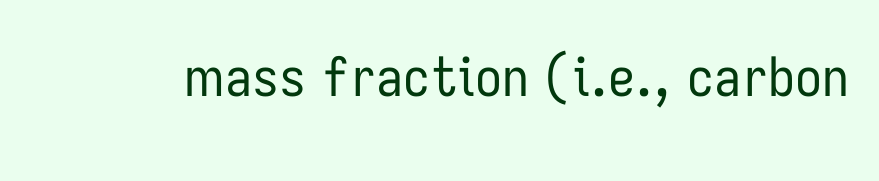mass fraction (i.e., carbon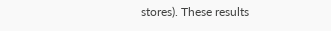stores). These results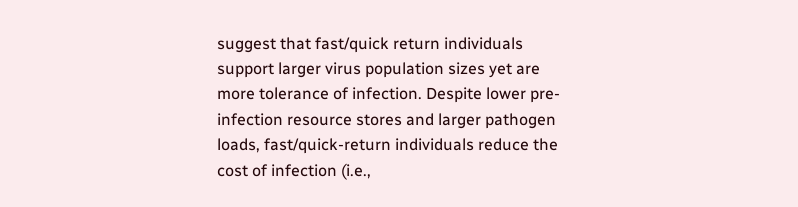suggest that fast/quick return individuals support larger virus population sizes yet are more tolerance of infection. Despite lower pre-infection resource stores and larger pathogen loads, fast/quick-return individuals reduce the cost of infection (i.e.,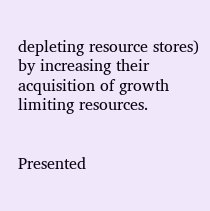depleting resource stores) by increasing their acquisition of growth limiting resources.


Presented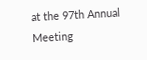at the 97th Annual Meeting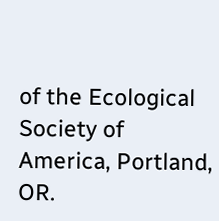of the Ecological Society of America, Portland, OR.